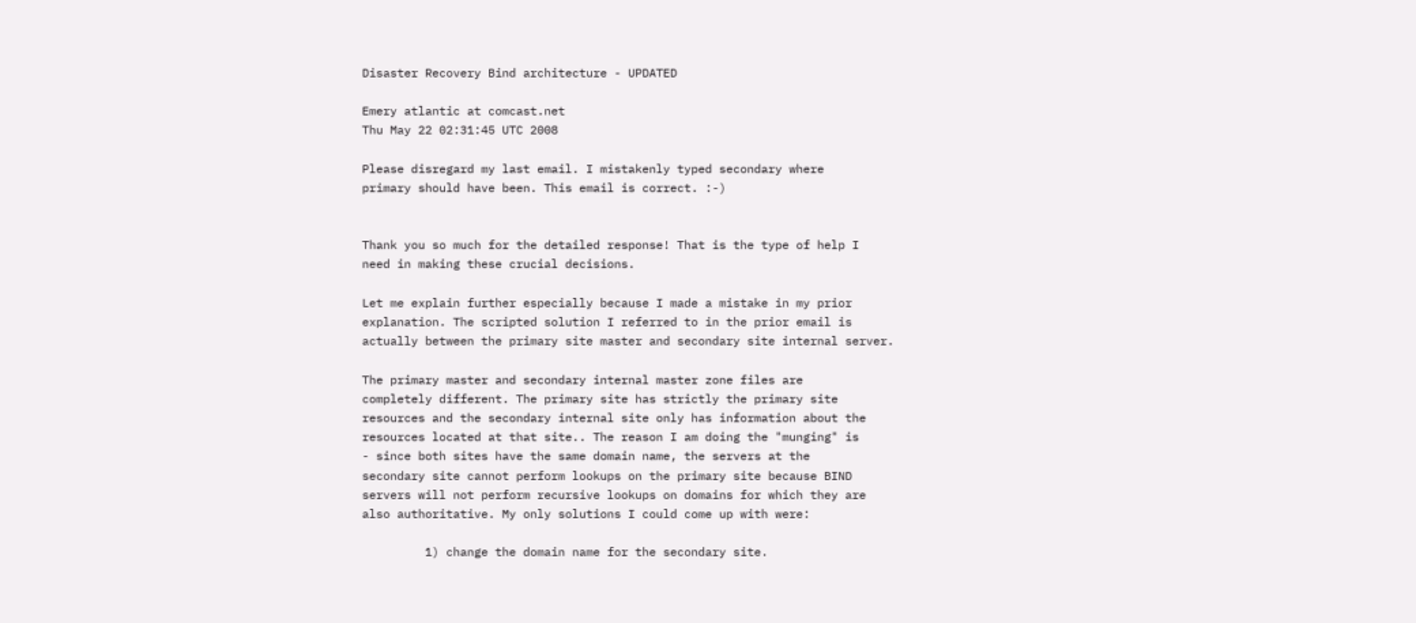Disaster Recovery Bind architecture - UPDATED

Emery atlantic at comcast.net
Thu May 22 02:31:45 UTC 2008

Please disregard my last email. I mistakenly typed secondary where
primary should have been. This email is correct. :-)


Thank you so much for the detailed response! That is the type of help I
need in making these crucial decisions.

Let me explain further especially because I made a mistake in my prior
explanation. The scripted solution I referred to in the prior email is
actually between the primary site master and secondary site internal server.

The primary master and secondary internal master zone files are
completely different. The primary site has strictly the primary site
resources and the secondary internal site only has information about the
resources located at that site.. The reason I am doing the "munging" is
- since both sites have the same domain name, the servers at the
secondary site cannot perform lookups on the primary site because BIND
servers will not perform recursive lookups on domains for which they are
also authoritative. My only solutions I could come up with were:

         1) change the domain name for the secondary site.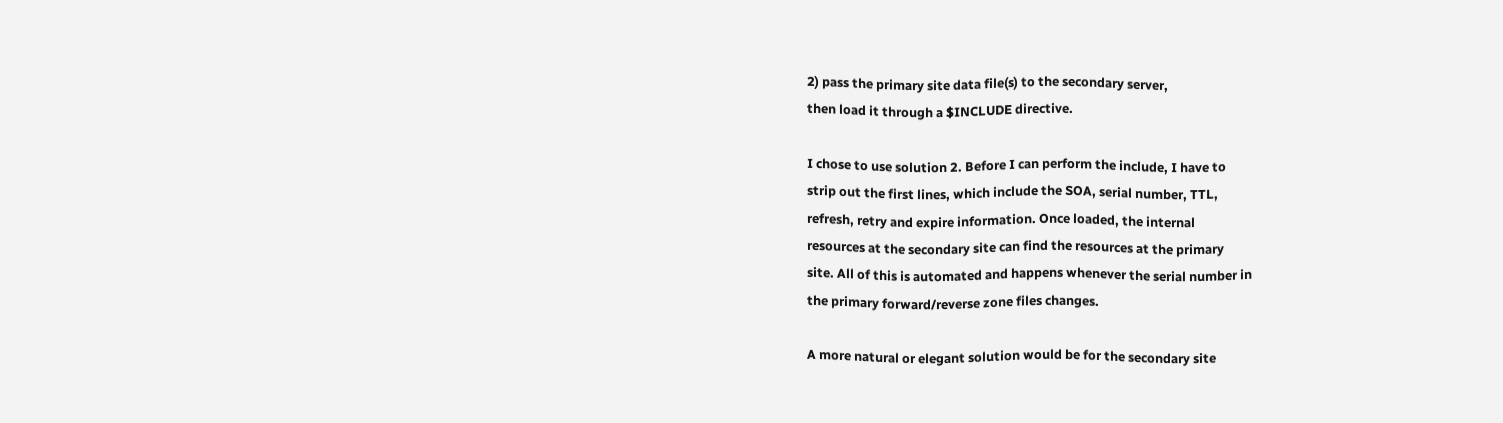2) pass the primary site data file(s) to the secondary server,
then load it through a $INCLUDE directive.

I chose to use solution 2. Before I can perform the include, I have to
strip out the first lines, which include the SOA, serial number, TTL,
refresh, retry and expire information. Once loaded, the internal
resources at the secondary site can find the resources at the primary
site. All of this is automated and happens whenever the serial number in
the primary forward/reverse zone files changes.

A more natural or elegant solution would be for the secondary site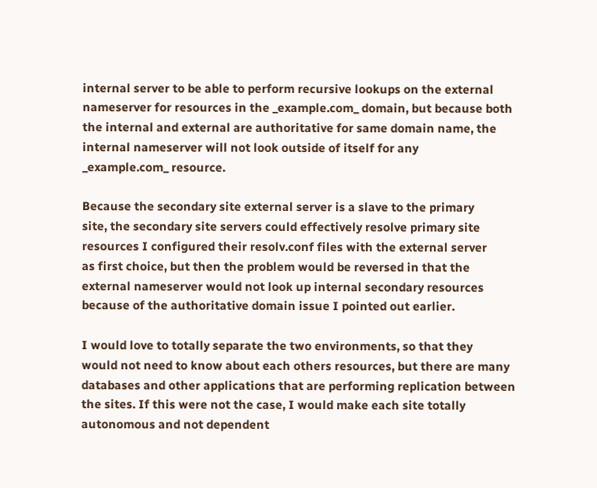internal server to be able to perform recursive lookups on the external
nameserver for resources in the _example.com_ domain, but because both
the internal and external are authoritative for same domain name, the
internal nameserver will not look outside of itself for any
_example.com_ resource.

Because the secondary site external server is a slave to the primary
site, the secondary site servers could effectively resolve primary site
resources I configured their resolv.conf files with the external server
as first choice, but then the problem would be reversed in that the
external nameserver would not look up internal secondary resources
because of the authoritative domain issue I pointed out earlier.

I would love to totally separate the two environments, so that they
would not need to know about each others resources, but there are many
databases and other applications that are performing replication between
the sites. If this were not the case, I would make each site totally
autonomous and not dependent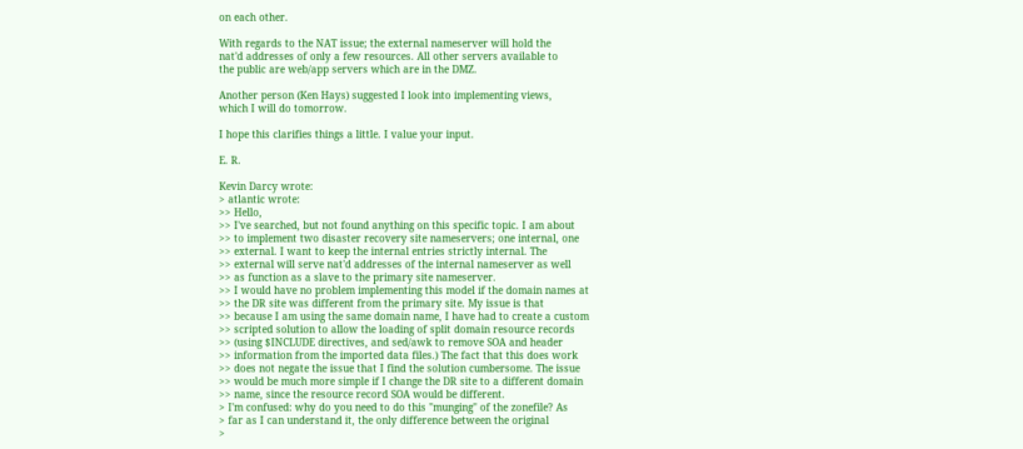on each other.

With regards to the NAT issue; the external nameserver will hold the
nat'd addresses of only a few resources. All other servers available to
the public are web/app servers which are in the DMZ.

Another person (Ken Hays) suggested I look into implementing views,
which I will do tomorrow.

I hope this clarifies things a little. I value your input.

E. R.

Kevin Darcy wrote:
> atlantic wrote:
>> Hello,
>> I've searched, but not found anything on this specific topic. I am about
>> to implement two disaster recovery site nameservers; one internal, one
>> external. I want to keep the internal entries strictly internal. The
>> external will serve nat'd addresses of the internal nameserver as well
>> as function as a slave to the primary site nameserver.
>> I would have no problem implementing this model if the domain names at
>> the DR site was different from the primary site. My issue is that
>> because I am using the same domain name, I have had to create a custom
>> scripted solution to allow the loading of split domain resource records
>> (using $INCLUDE directives, and sed/awk to remove SOA and header
>> information from the imported data files.) The fact that this does work
>> does not negate the issue that I find the solution cumbersome. The issue
>> would be much more simple if I change the DR site to a different domain
>> name, since the resource record SOA would be different.
> I'm confused: why do you need to do this "munging" of the zonefile? As
> far as I can understand it, the only difference between the original
>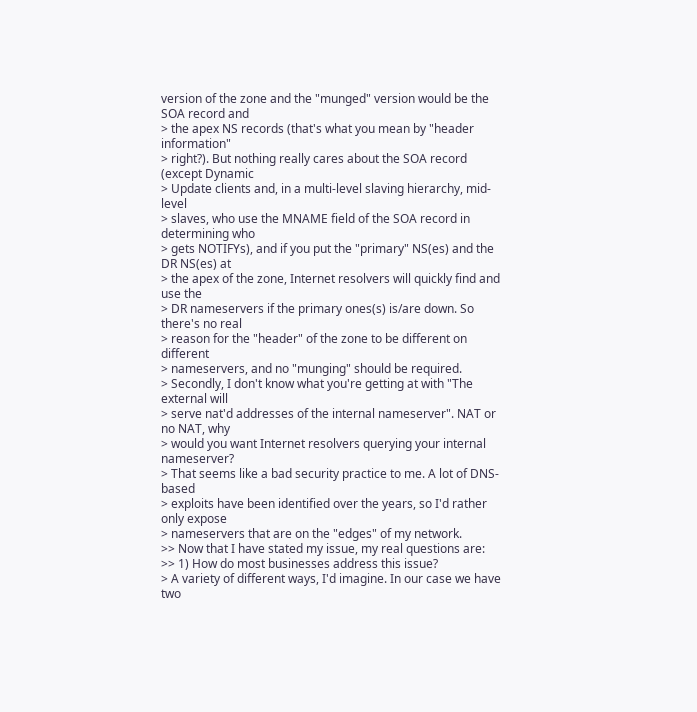version of the zone and the "munged" version would be the SOA record and
> the apex NS records (that's what you mean by "header information"
> right?). But nothing really cares about the SOA record (except Dynamic
> Update clients and, in a multi-level slaving hierarchy, mid-level
> slaves, who use the MNAME field of the SOA record in determining who
> gets NOTIFYs), and if you put the "primary" NS(es) and the DR NS(es) at
> the apex of the zone, Internet resolvers will quickly find and use the
> DR nameservers if the primary ones(s) is/are down. So there's no real
> reason for the "header" of the zone to be different on different
> nameservers, and no "munging" should be required.
> Secondly, I don't know what you're getting at with "The external will
> serve nat'd addresses of the internal nameserver". NAT or no NAT, why
> would you want Internet resolvers querying your internal nameserver?
> That seems like a bad security practice to me. A lot of DNS-based
> exploits have been identified over the years, so I'd rather only expose
> nameservers that are on the "edges" of my network.
>> Now that I have stated my issue, my real questions are:
>> 1) How do most businesses address this issue?
> A variety of different ways, I'd imagine. In our case we have two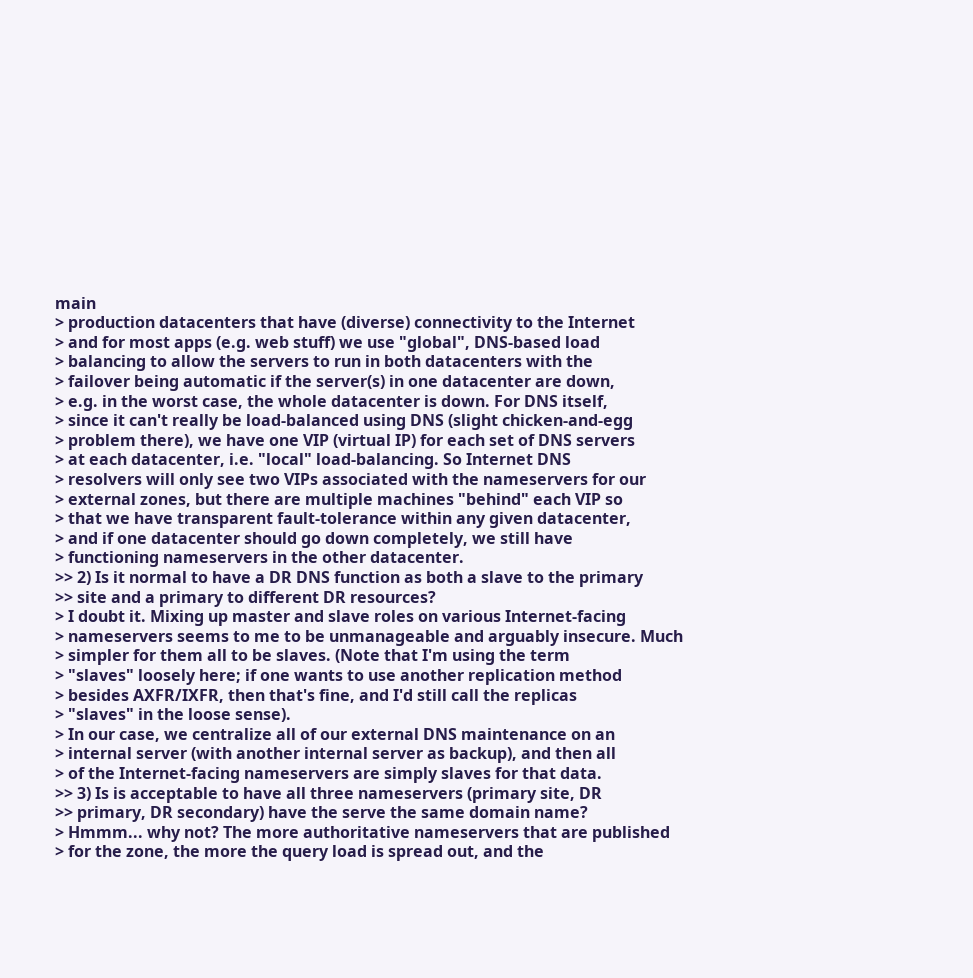main
> production datacenters that have (diverse) connectivity to the Internet
> and for most apps (e.g. web stuff) we use "global", DNS-based load
> balancing to allow the servers to run in both datacenters with the
> failover being automatic if the server(s) in one datacenter are down,
> e.g. in the worst case, the whole datacenter is down. For DNS itself,
> since it can't really be load-balanced using DNS (slight chicken-and-egg
> problem there), we have one VIP (virtual IP) for each set of DNS servers
> at each datacenter, i.e. "local" load-balancing. So Internet DNS
> resolvers will only see two VIPs associated with the nameservers for our
> external zones, but there are multiple machines "behind" each VIP so
> that we have transparent fault-tolerance within any given datacenter,
> and if one datacenter should go down completely, we still have
> functioning nameservers in the other datacenter.
>> 2) Is it normal to have a DR DNS function as both a slave to the primary
>> site and a primary to different DR resources?
> I doubt it. Mixing up master and slave roles on various Internet-facing
> nameservers seems to me to be unmanageable and arguably insecure. Much
> simpler for them all to be slaves. (Note that I'm using the term
> "slaves" loosely here; if one wants to use another replication method
> besides AXFR/IXFR, then that's fine, and I'd still call the replicas
> "slaves" in the loose sense).
> In our case, we centralize all of our external DNS maintenance on an
> internal server (with another internal server as backup), and then all
> of the Internet-facing nameservers are simply slaves for that data.
>> 3) Is is acceptable to have all three nameservers (primary site, DR
>> primary, DR secondary) have the serve the same domain name?
> Hmmm... why not? The more authoritative nameservers that are published
> for the zone, the more the query load is spread out, and the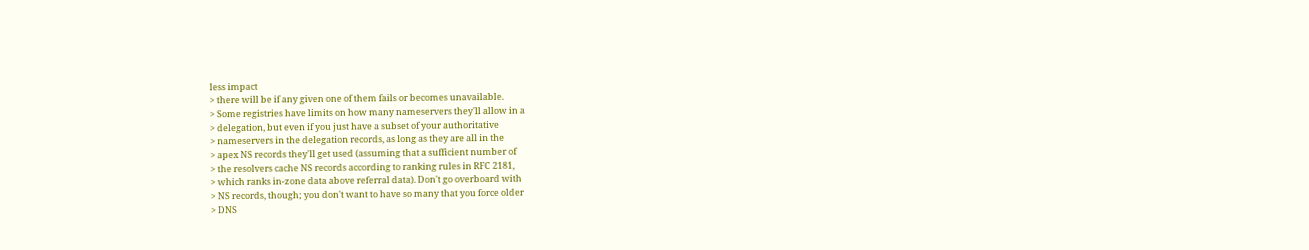less impact
> there will be if any given one of them fails or becomes unavailable.
> Some registries have limits on how many nameservers they'll allow in a
> delegation, but even if you just have a subset of your authoritative
> nameservers in the delegation records, as long as they are all in the
> apex NS records they'll get used (assuming that a sufficient number of
> the resolvers cache NS records according to ranking rules in RFC 2181,
> which ranks in-zone data above referral data). Don't go overboard with
> NS records, though; you don't want to have so many that you force older
> DNS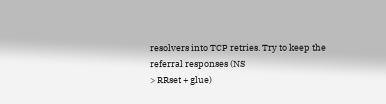resolvers into TCP retries. Try to keep the referral responses (NS
> RRset + glue)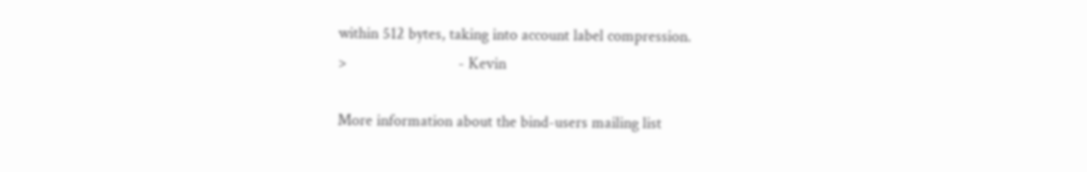within 512 bytes, taking into account label compression.
>                            - Kevin

More information about the bind-users mailing list